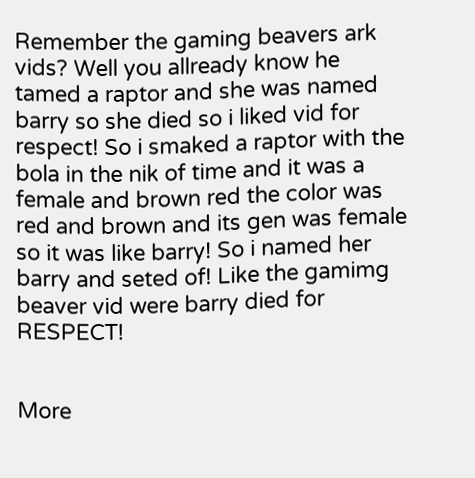Remember the gaming beavers ark vids? Well you allready know he tamed a raptor and she was named barry so she died so i liked vid for respect! So i smaked a raptor with the bola in the nik of time and it was a female and brown red the color was red and brown and its gen was female so it was like barry! So i named her barry and seted of! Like the gamimg beaver vid were barry died for RESPECT!


More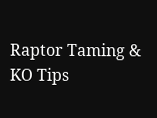Raptor Taming & KO Tips